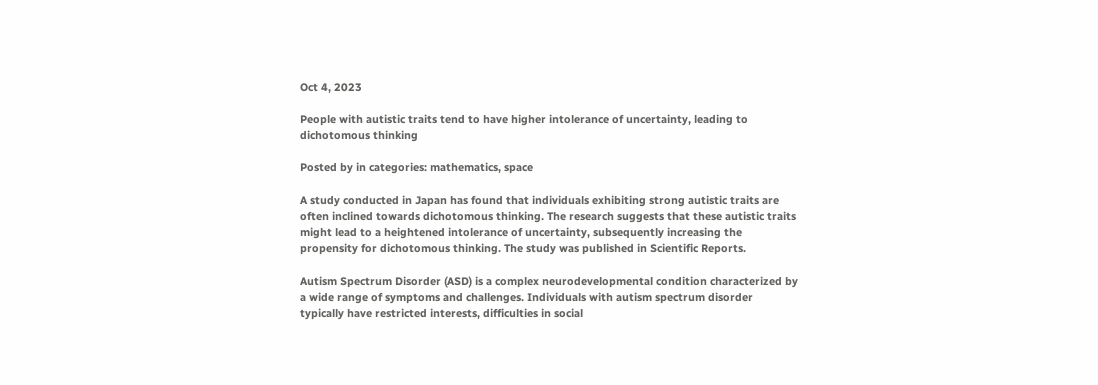Oct 4, 2023

People with autistic traits tend to have higher intolerance of uncertainty, leading to dichotomous thinking

Posted by in categories: mathematics, space

A study conducted in Japan has found that individuals exhibiting strong autistic traits are often inclined towards dichotomous thinking. The research suggests that these autistic traits might lead to a heightened intolerance of uncertainty, subsequently increasing the propensity for dichotomous thinking. The study was published in Scientific Reports.

Autism Spectrum Disorder (ASD) is a complex neurodevelopmental condition characterized by a wide range of symptoms and challenges. Individuals with autism spectrum disorder typically have restricted interests, difficulties in social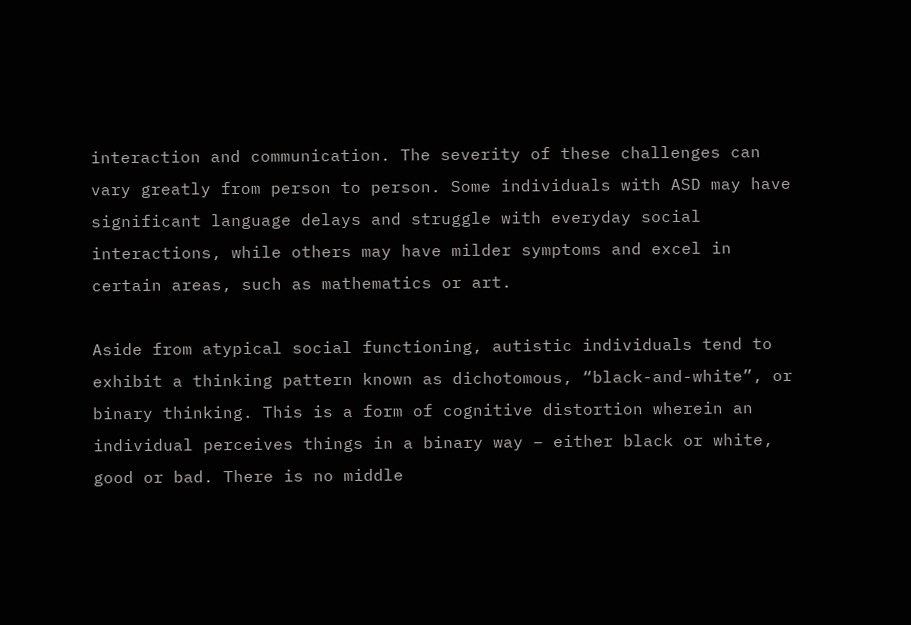interaction and communication. The severity of these challenges can vary greatly from person to person. Some individuals with ASD may have significant language delays and struggle with everyday social interactions, while others may have milder symptoms and excel in certain areas, such as mathematics or art.

Aside from atypical social functioning, autistic individuals tend to exhibit a thinking pattern known as dichotomous, “black-and-white”, or binary thinking. This is a form of cognitive distortion wherein an individual perceives things in a binary way – either black or white, good or bad. There is no middle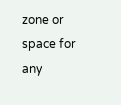zone or space for any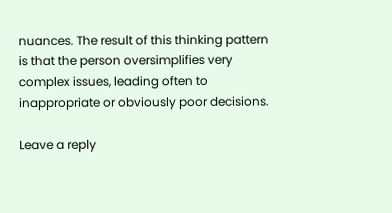nuances. The result of this thinking pattern is that the person oversimplifies very complex issues, leading often to inappropriate or obviously poor decisions.

Leave a reply